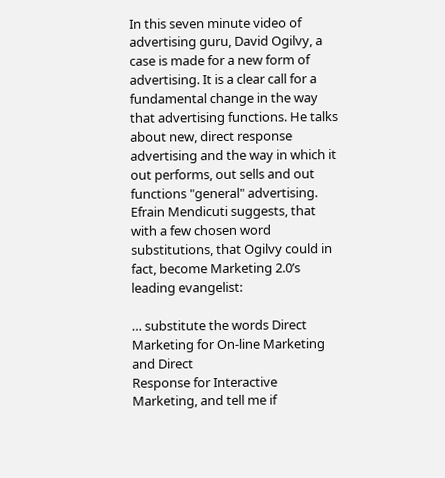In this seven minute video of advertising guru, David Ogilvy, a case is made for a new form of advertising. It is a clear call for a fundamental change in the way that advertising functions. He talks about new, direct response advertising and the way in which it out performs, out sells and out functions "general" advertising. Efrain Mendicuti suggests, that with a few chosen word substitutions, that Ogilvy could in fact, become Marketing 2.0’s leading evangelist:

… substitute the words Direct Marketing for On-line Marketing and Direct
Response for Interactive Marketing, and tell me if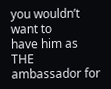you wouldn’t want to
have him as THE ambassador for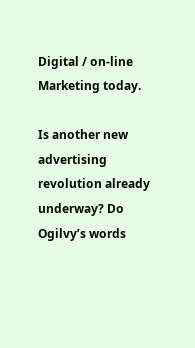Digital / on-line Marketing today.

Is another new advertising revolution already underway? Do Ogilvy’s words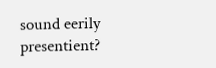sound eerily presentient?